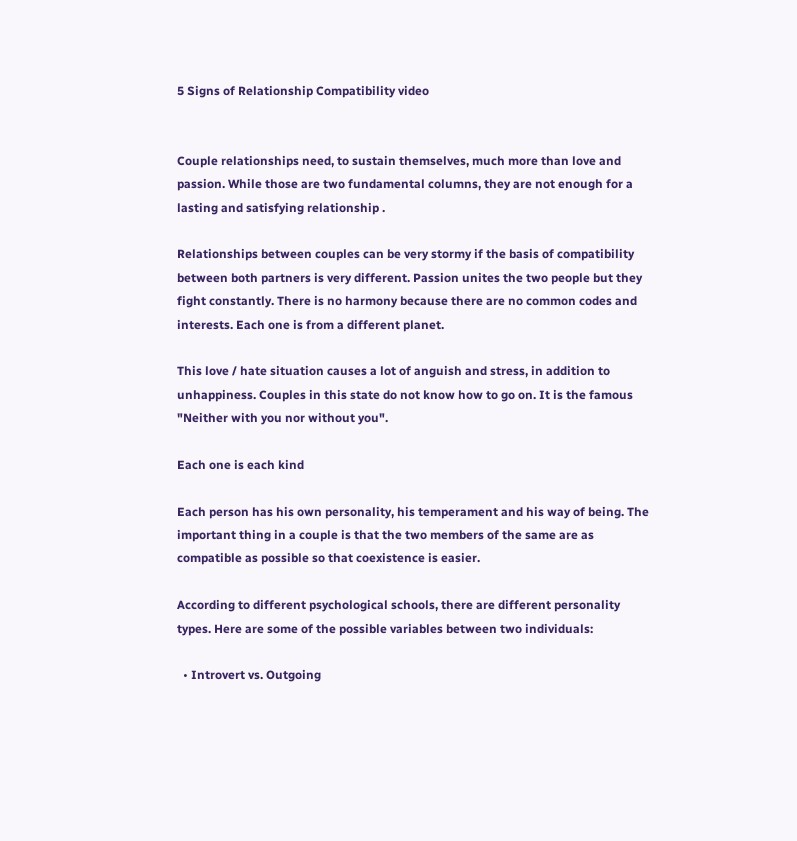5 Signs of Relationship Compatibility video


Couple relationships need, to sustain themselves, much more than love and passion. While those are two fundamental columns, they are not enough for a lasting and satisfying relationship .

Relationships between couples can be very stormy if the basis of compatibility between both partners is very different. Passion unites the two people but they fight constantly. There is no harmony because there are no common codes and interests. Each one is from a different planet.

This love / hate situation causes a lot of anguish and stress, in addition to unhappiness. Couples in this state do not know how to go on. It is the famous "Neither with you nor without you".

Each one is each kind

Each person has his own personality, his temperament and his way of being. The important thing in a couple is that the two members of the same are as compatible as possible so that coexistence is easier.

According to different psychological schools, there are different personality types. Here are some of the possible variables between two individuals:

  • Introvert vs. Outgoing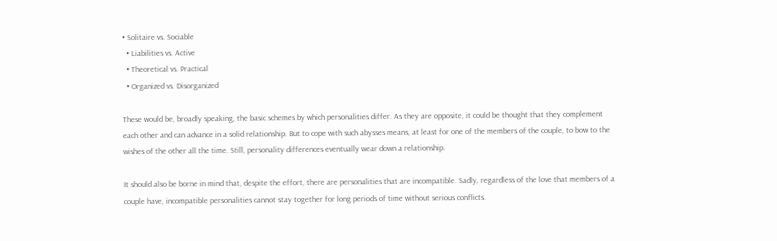• Solitaire vs. Sociable
  • Liabilities vs. Active
  • Theoretical vs. Practical
  • Organized vs. Disorganized

These would be, broadly speaking, the basic schemes by which personalities differ. As they are opposite, it could be thought that they complement each other and can advance in a solid relationship. But to cope with such abysses means, at least for one of the members of the couple, to bow to the wishes of the other all the time. Still, personality differences eventually wear down a relationship.

It should also be borne in mind that, despite the effort, there are personalities that are incompatible. Sadly, regardless of the love that members of a couple have, incompatible personalities cannot stay together for long periods of time without serious conflicts.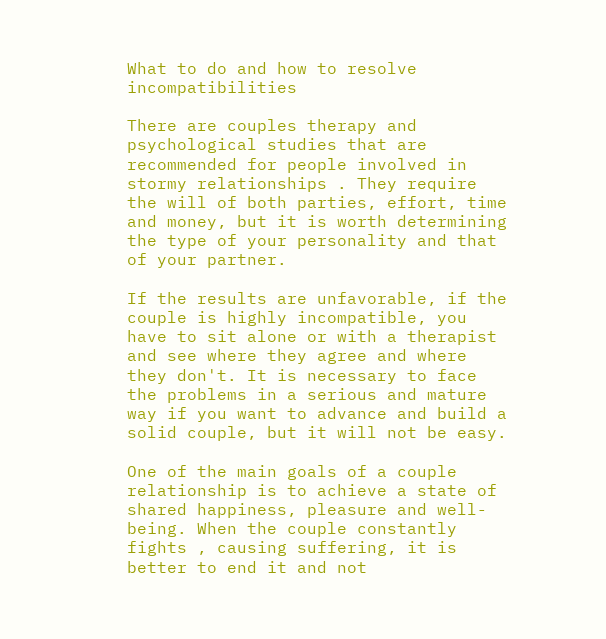What to do and how to resolve incompatibilities

There are couples therapy and psychological studies that are recommended for people involved in stormy relationships . They require the will of both parties, effort, time and money, but it is worth determining the type of your personality and that of your partner.

If the results are unfavorable, if the couple is highly incompatible, you have to sit alone or with a therapist and see where they agree and where they don't. It is necessary to face the problems in a serious and mature way if you want to advance and build a solid couple, but it will not be easy.

One of the main goals of a couple relationship is to achieve a state of shared happiness, pleasure and well-being. When the couple constantly fights , causing suffering, it is better to end it and not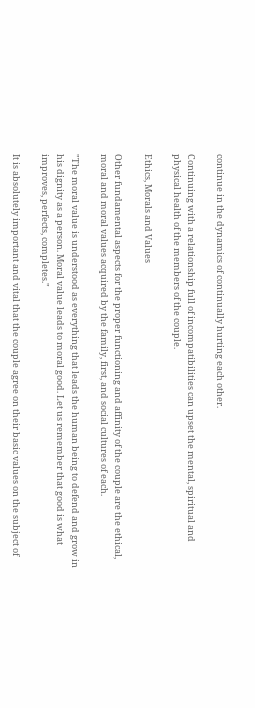continue in the dynamics of continually hurting each other.

Continuing with a relationship full of incompatibilities can upset the mental, spiritual and physical health of the members of the couple.

Ethics, Morals and Values

Other fundamental aspects for the proper functioning and affinity of the couple are the ethical, moral and moral values acquired by the family, first, and social cultures of each.

"The moral value is understood as everything that leads the human being to defend and grow in his dignity as a person. Moral value leads to moral good. Let us remember that good is what improves, perfects, completes."

It is absolutely important and vital that the couple agree on their basic values on the subject of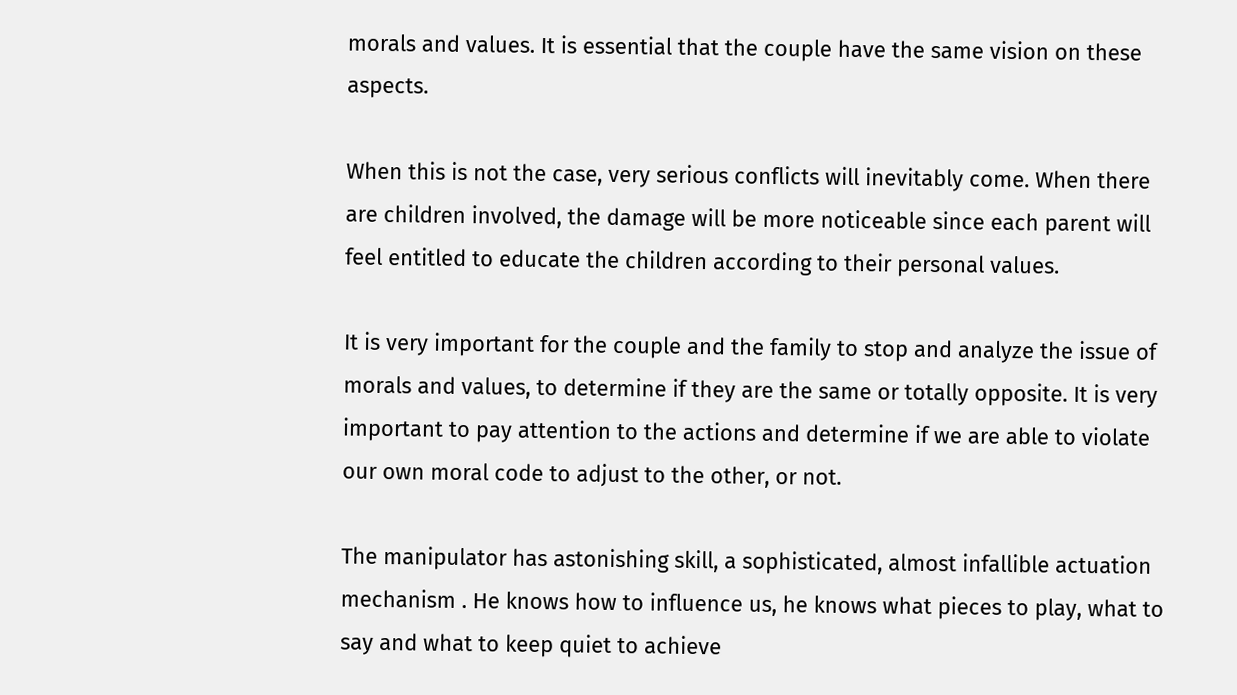morals and values. It is essential that the couple have the same vision on these aspects.

When this is not the case, very serious conflicts will inevitably come. When there are children involved, the damage will be more noticeable since each parent will feel entitled to educate the children according to their personal values.

It is very important for the couple and the family to stop and analyze the issue of morals and values, to determine if they are the same or totally opposite. It is very important to pay attention to the actions and determine if we are able to violate our own moral code to adjust to the other, or not.

The manipulator has astonishing skill, a sophisticated, almost infallible actuation mechanism . He knows how to influence us, he knows what pieces to play, what to say and what to keep quiet to achieve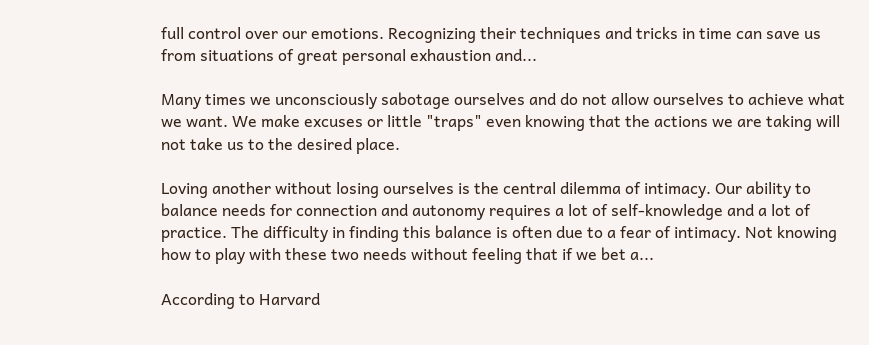full control over our emotions. Recognizing their techniques and tricks in time can save us from situations of great personal exhaustion and...

Many times we unconsciously sabotage ourselves and do not allow ourselves to achieve what we want. We make excuses or little "traps" even knowing that the actions we are taking will not take us to the desired place.

Loving another without losing ourselves is the central dilemma of intimacy. Our ability to balance needs for connection and autonomy requires a lot of self-knowledge and a lot of practice. The difficulty in finding this balance is often due to a fear of intimacy. Not knowing how to play with these two needs without feeling that if we bet a...

According to Harvard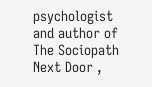psychologist and author of The Sociopath Next Door ,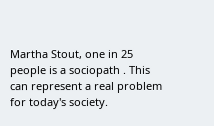Martha Stout, one in 25 people is a sociopath . This can represent a real problem for today's society.